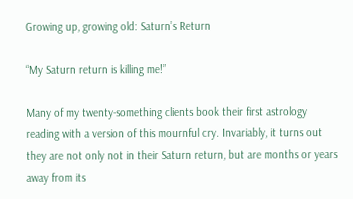Growing up, growing old: Saturn’s Return

“My Saturn return is killing me!”

Many of my twenty-something clients book their first astrology reading with a version of this mournful cry. Invariably, it turns out they are not only not in their Saturn return, but are months or years away from its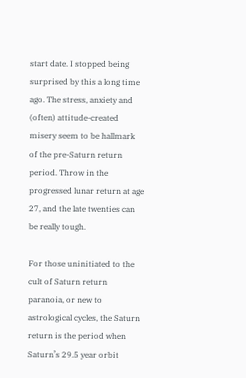start date. I stopped being surprised by this a long time ago. The stress, anxiety and (often) attitude-created misery seem to be hallmark of the pre-Saturn return period. Throw in the progressed lunar return at age 27, and the late twenties can be really tough.

For those uninitiated to the cult of Saturn return paranoia, or new to astrological cycles, the Saturn return is the period when Saturn’s 29.5 year orbit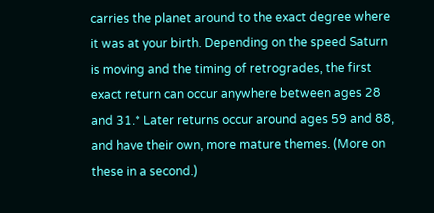carries the planet around to the exact degree where it was at your birth. Depending on the speed Saturn is moving and the timing of retrogrades, the first exact return can occur anywhere between ages 28 and 31.* Later returns occur around ages 59 and 88, and have their own, more mature themes. (More on these in a second.)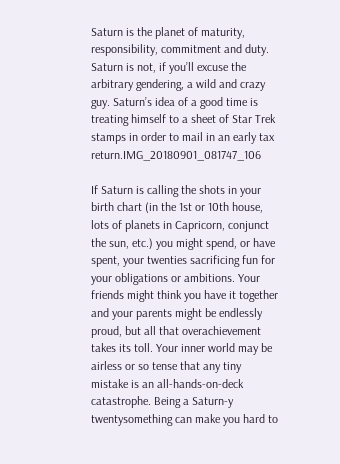Saturn is the planet of maturity, responsibility, commitment and duty. Saturn is not, if you’ll excuse the arbitrary gendering, a wild and crazy guy. Saturn’s idea of a good time is treating himself to a sheet of Star Trek stamps in order to mail in an early tax return.IMG_20180901_081747_106

If Saturn is calling the shots in your birth chart (in the 1st or 10th house, lots of planets in Capricorn, conjunct the sun, etc.) you might spend, or have spent, your twenties sacrificing fun for your obligations or ambitions. Your friends might think you have it together and your parents might be endlessly proud, but all that overachievement takes its toll. Your inner world may be airless or so tense that any tiny mistake is an all-hands-on-deck catastrophe. Being a Saturn-y twentysomething can make you hard to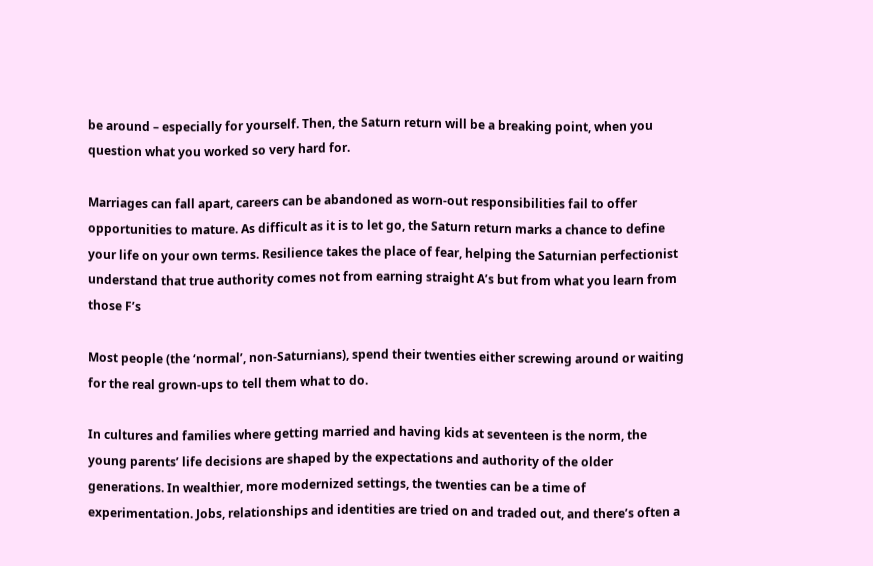be around – especially for yourself. Then, the Saturn return will be a breaking point, when you question what you worked so very hard for.

Marriages can fall apart, careers can be abandoned as worn-out responsibilities fail to offer opportunities to mature. As difficult as it is to let go, the Saturn return marks a chance to define your life on your own terms. Resilience takes the place of fear, helping the Saturnian perfectionist understand that true authority comes not from earning straight A’s but from what you learn from those F’s

Most people (the ‘normal’, non-Saturnians), spend their twenties either screwing around or waiting for the real grown-ups to tell them what to do.

In cultures and families where getting married and having kids at seventeen is the norm, the young parents’ life decisions are shaped by the expectations and authority of the older generations. In wealthier, more modernized settings, the twenties can be a time of experimentation. Jobs, relationships and identities are tried on and traded out, and there’s often a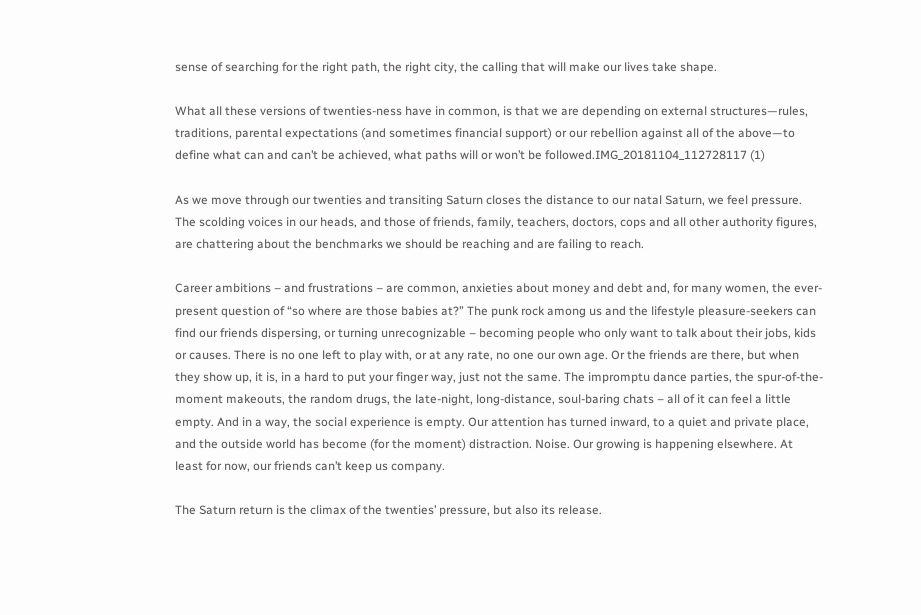sense of searching for the right path, the right city, the calling that will make our lives take shape.

What all these versions of twenties-ness have in common, is that we are depending on external structures—rules, traditions, parental expectations (and sometimes financial support) or our rebellion against all of the above—to define what can and can’t be achieved, what paths will or won’t be followed.IMG_20181104_112728117 (1)

As we move through our twenties and transiting Saturn closes the distance to our natal Saturn, we feel pressure. The scolding voices in our heads, and those of friends, family, teachers, doctors, cops and all other authority figures, are chattering about the benchmarks we should be reaching and are failing to reach.

Career ambitions – and frustrations – are common, anxieties about money and debt and, for many women, the ever-present question of “so where are those babies at?” The punk rock among us and the lifestyle pleasure-seekers can find our friends dispersing, or turning unrecognizable – becoming people who only want to talk about their jobs, kids or causes. There is no one left to play with, or at any rate, no one our own age. Or the friends are there, but when they show up, it is, in a hard to put your finger way, just not the same. The impromptu dance parties, the spur-of-the-moment makeouts, the random drugs, the late-night, long-distance, soul-baring chats – all of it can feel a little empty. And in a way, the social experience is empty. Our attention has turned inward, to a quiet and private place, and the outside world has become (for the moment) distraction. Noise. Our growing is happening elsewhere. At least for now, our friends can’t keep us company.

The Saturn return is the climax of the twenties’ pressure, but also its release.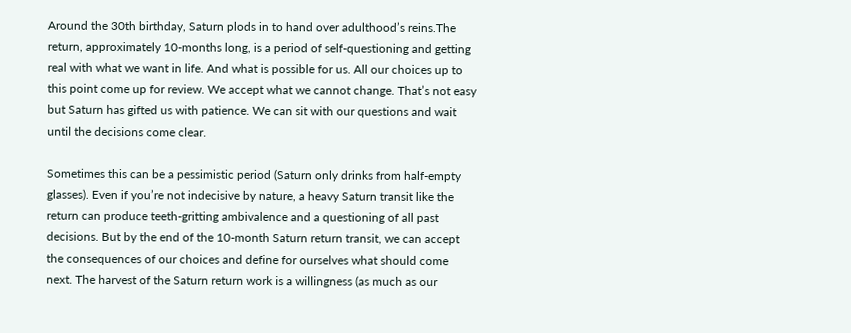Around the 30th birthday, Saturn plods in to hand over adulthood’s reins.The return, approximately 10-months long, is a period of self-questioning and getting real with what we want in life. And what is possible for us. All our choices up to this point come up for review. We accept what we cannot change. That’s not easy but Saturn has gifted us with patience. We can sit with our questions and wait until the decisions come clear.

Sometimes this can be a pessimistic period (Saturn only drinks from half-empty glasses). Even if you’re not indecisive by nature, a heavy Saturn transit like the return can produce teeth-gritting ambivalence and a questioning of all past decisions. But by the end of the 10-month Saturn return transit, we can accept the consequences of our choices and define for ourselves what should come next. The harvest of the Saturn return work is a willingness (as much as our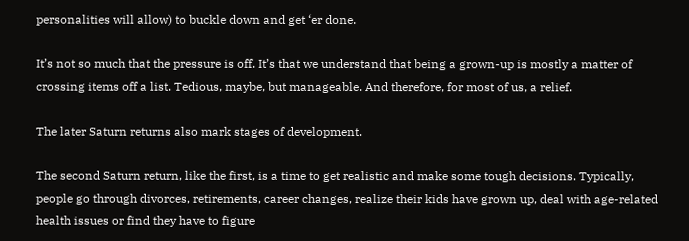personalities will allow) to buckle down and get ‘er done.

It’s not so much that the pressure is off. It’s that we understand that being a grown-up is mostly a matter of crossing items off a list. Tedious, maybe, but manageable. And therefore, for most of us, a relief.

The later Saturn returns also mark stages of development.

The second Saturn return, like the first, is a time to get realistic and make some tough decisions. Typically, people go through divorces, retirements, career changes, realize their kids have grown up, deal with age-related health issues or find they have to figure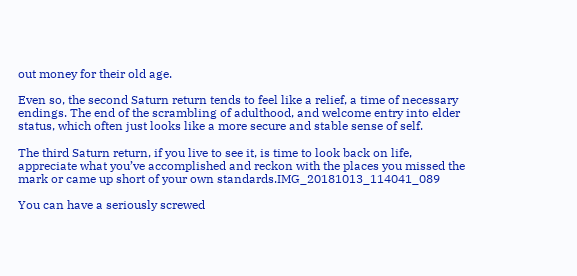out money for their old age.

Even so, the second Saturn return tends to feel like a relief, a time of necessary endings. The end of the scrambling of adulthood, and welcome entry into elder status, which often just looks like a more secure and stable sense of self.

The third Saturn return, if you live to see it, is time to look back on life, appreciate what you’ve accomplished and reckon with the places you missed the mark or came up short of your own standards.IMG_20181013_114041_089

You can have a seriously screwed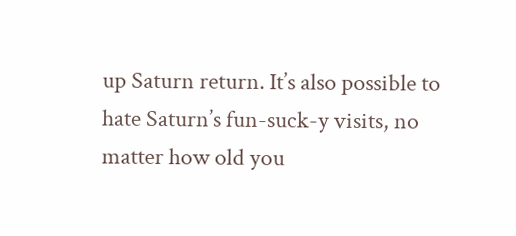up Saturn return. It’s also possible to hate Saturn’s fun-suck-y visits, no matter how old you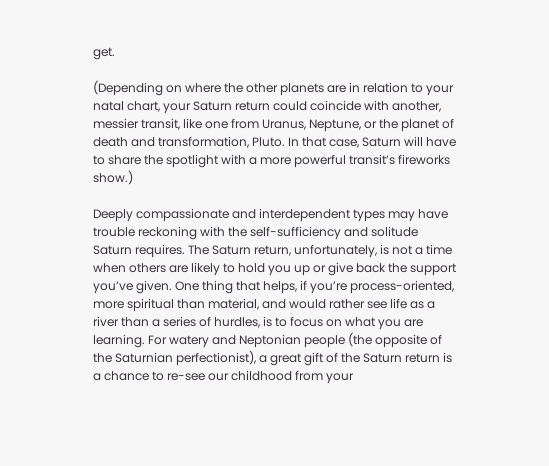get.

(Depending on where the other planets are in relation to your natal chart, your Saturn return could coincide with another, messier transit, like one from Uranus, Neptune, or the planet of death and transformation, Pluto. In that case, Saturn will have to share the spotlight with a more powerful transit’s fireworks show.)

Deeply compassionate and interdependent types may have trouble reckoning with the self-sufficiency and solitude Saturn requires. The Saturn return, unfortunately, is not a time when others are likely to hold you up or give back the support you’ve given. One thing that helps, if you’re process-oriented, more spiritual than material, and would rather see life as a river than a series of hurdles, is to focus on what you are learning. For watery and Neptonian people (the opposite of the Saturnian perfectionist), a great gift of the Saturn return is a chance to re-see our childhood from your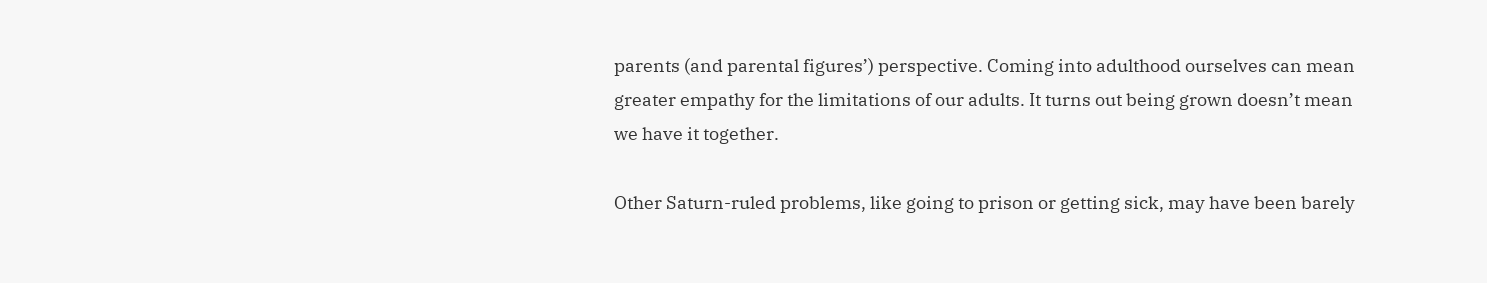parents (and parental figures’) perspective. Coming into adulthood ourselves can mean greater empathy for the limitations of our adults. It turns out being grown doesn’t mean we have it together.

Other Saturn-ruled problems, like going to prison or getting sick, may have been barely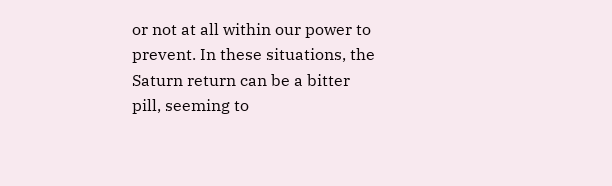or not at all within our power to prevent. In these situations, the Saturn return can be a bitter pill, seeming to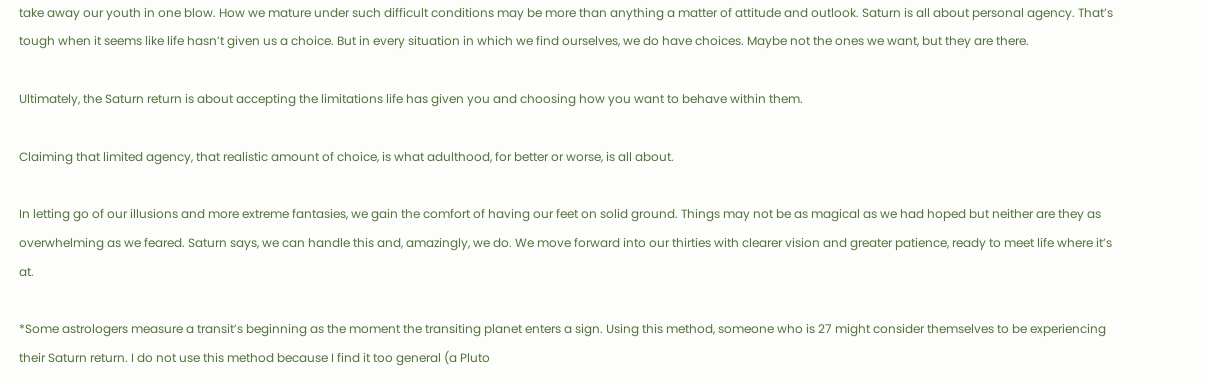take away our youth in one blow. How we mature under such difficult conditions may be more than anything a matter of attitude and outlook. Saturn is all about personal agency. That’s tough when it seems like life hasn’t given us a choice. But in every situation in which we find ourselves, we do have choices. Maybe not the ones we want, but they are there.

Ultimately, the Saturn return is about accepting the limitations life has given you and choosing how you want to behave within them.

Claiming that limited agency, that realistic amount of choice, is what adulthood, for better or worse, is all about.

In letting go of our illusions and more extreme fantasies, we gain the comfort of having our feet on solid ground. Things may not be as magical as we had hoped but neither are they as overwhelming as we feared. Saturn says, we can handle this and, amazingly, we do. We move forward into our thirties with clearer vision and greater patience, ready to meet life where it’s at.

*Some astrologers measure a transit’s beginning as the moment the transiting planet enters a sign. Using this method, someone who is 27 might consider themselves to be experiencing their Saturn return. I do not use this method because I find it too general (a Pluto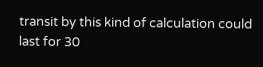transit by this kind of calculation could last for 30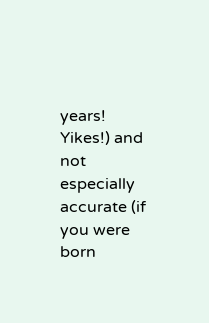years! Yikes!) and not especially accurate (if you were born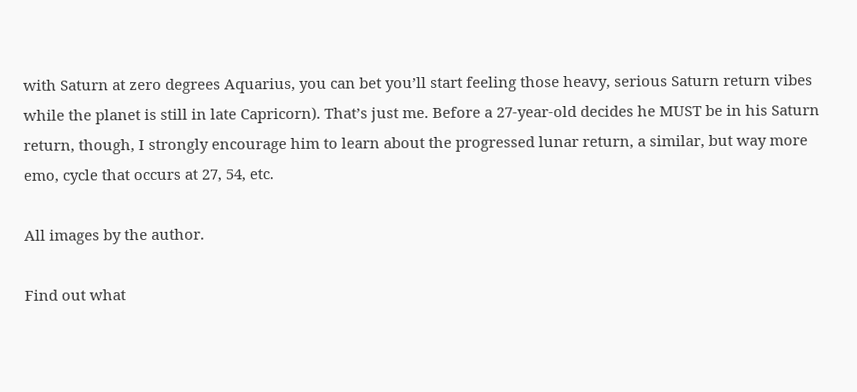with Saturn at zero degrees Aquarius, you can bet you’ll start feeling those heavy, serious Saturn return vibes while the planet is still in late Capricorn). That’s just me. Before a 27-year-old decides he MUST be in his Saturn return, though, I strongly encourage him to learn about the progressed lunar return, a similar, but way more emo, cycle that occurs at 27, 54, etc.

All images by the author.

Find out what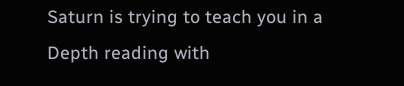Saturn is trying to teach you in a Depth reading with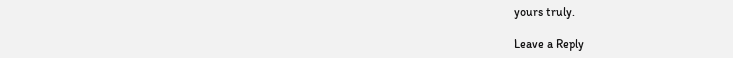yours truly.

Leave a Reply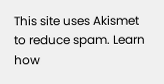This site uses Akismet to reduce spam. Learn how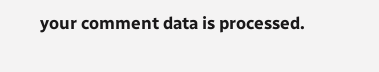your comment data is processed.